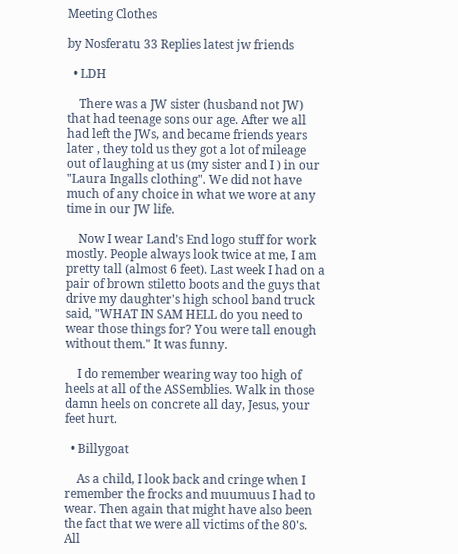Meeting Clothes

by Nosferatu 33 Replies latest jw friends

  • LDH

    There was a JW sister (husband not JW) that had teenage sons our age. After we all had left the JWs, and became friends years later , they told us they got a lot of mileage out of laughing at us (my sister and I ) in our "Laura Ingalls clothing". We did not have much of any choice in what we wore at any time in our JW life.

    Now I wear Land's End logo stuff for work mostly. People always look twice at me, I am pretty tall (almost 6 feet). Last week I had on a pair of brown stiletto boots and the guys that drive my daughter's high school band truck said, "WHAT IN SAM HELL do you need to wear those things for? You were tall enough without them." It was funny.

    I do remember wearing way too high of heels at all of the ASSemblies. Walk in those damn heels on concrete all day, Jesus, your feet hurt.

  • Billygoat

    As a child, I look back and cringe when I remember the frocks and muumuus I had to wear. Then again that might have also been the fact that we were all victims of the 80's. All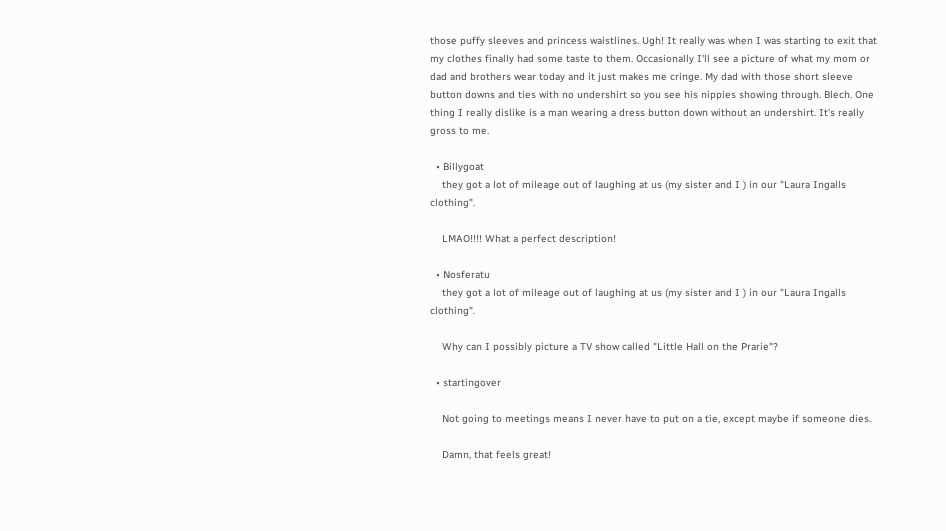those puffy sleeves and princess waistlines. Ugh! It really was when I was starting to exit that my clothes finally had some taste to them. Occasionally I'll see a picture of what my mom or dad and brothers wear today and it just makes me cringe. My dad with those short sleeve button downs and ties with no undershirt so you see his nippies showing through. Blech. One thing I really dislike is a man wearing a dress button down without an undershirt. It's really gross to me.

  • Billygoat
    they got a lot of mileage out of laughing at us (my sister and I ) in our "Laura Ingalls clothing".

    LMAO!!!! What a perfect description!

  • Nosferatu
    they got a lot of mileage out of laughing at us (my sister and I ) in our "Laura Ingalls clothing".

    Why can I possibly picture a TV show called "Little Hall on the Prarie"?

  • startingover

    Not going to meetings means I never have to put on a tie, except maybe if someone dies.

    Damn, that feels great!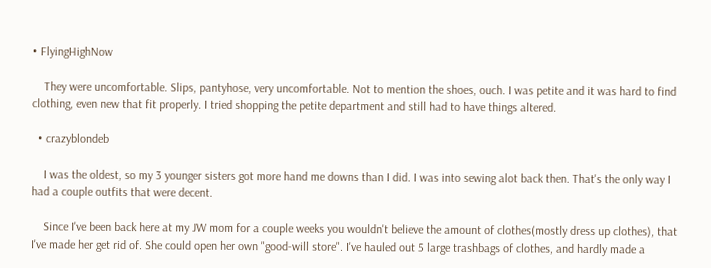• FlyingHighNow

    They were uncomfortable. Slips, pantyhose, very uncomfortable. Not to mention the shoes, ouch. I was petite and it was hard to find clothing, even new that fit properly. I tried shopping the petite department and still had to have things altered.

  • crazyblondeb

    I was the oldest, so my 3 younger sisters got more hand me downs than I did. I was into sewing alot back then. That's the only way I had a couple outfits that were decent.

    Since I've been back here at my JW mom for a couple weeks you wouldn't believe the amount of clothes(mostly dress up clothes), that I've made her get rid of. She could open her own "good-will store". I've hauled out 5 large trashbags of clothes, and hardly made a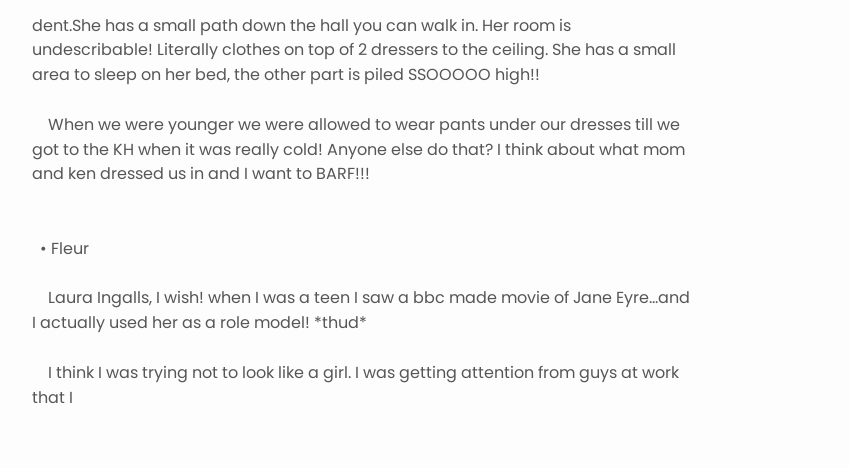dent.She has a small path down the hall you can walk in. Her room is undescribable! Literally clothes on top of 2 dressers to the ceiling. She has a small area to sleep on her bed, the other part is piled SSOOOOO high!!

    When we were younger we were allowed to wear pants under our dresses till we got to the KH when it was really cold! Anyone else do that? I think about what mom and ken dressed us in and I want to BARF!!!


  • Fleur

    Laura Ingalls, I wish! when I was a teen I saw a bbc made movie of Jane Eyre...and I actually used her as a role model! *thud*

    I think I was trying not to look like a girl. I was getting attention from guys at work that I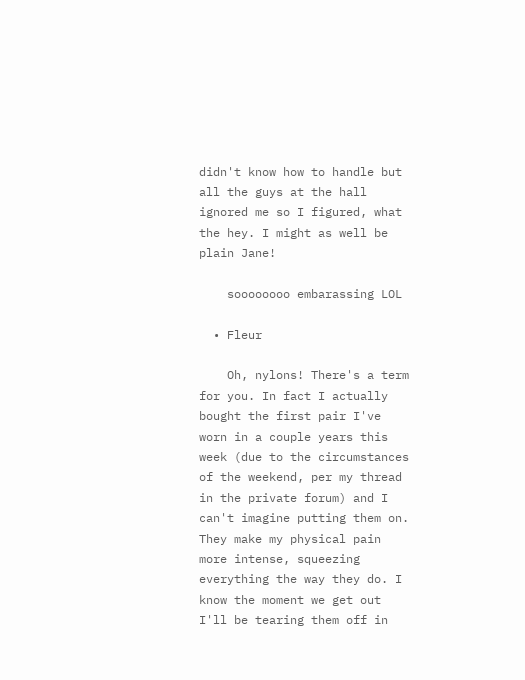didn't know how to handle but all the guys at the hall ignored me so I figured, what the hey. I might as well be plain Jane!

    soooooooo embarassing LOL

  • Fleur

    Oh, nylons! There's a term for you. In fact I actually bought the first pair I've worn in a couple years this week (due to the circumstances of the weekend, per my thread in the private forum) and I can't imagine putting them on. They make my physical pain more intense, squeezing everything the way they do. I know the moment we get out I'll be tearing them off in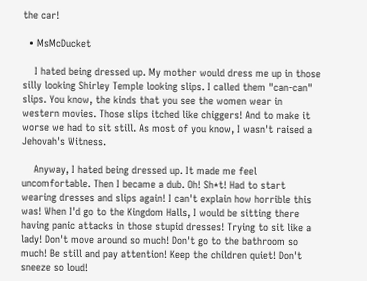the car!

  • MsMcDucket

    I hated being dressed up. My mother would dress me up in those silly looking Shirley Temple looking slips. I called them "can-can" slips. You know, the kinds that you see the women wear in western movies. Those slips itched like chiggers! And to make it worse we had to sit still. As most of you know, I wasn't raised a Jehovah's Witness.

    Anyway, I hated being dressed up. It made me feel uncomfortable. Then I became a dub. Oh! Sh*t! Had to start wearing dresses and slips again! I can't explain how horrible this was! When I'd go to the Kingdom Halls, I would be sitting there having panic attacks in those stupid dresses! Trying to sit like a lady! Don't move around so much! Don't go to the bathroom so much! Be still and pay attention! Keep the children quiet! Don't sneeze so loud!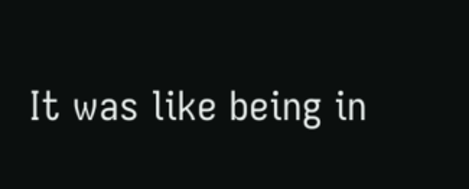It was like being in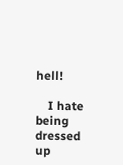hell!

    I hate being dressed up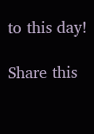to this day!

Share this